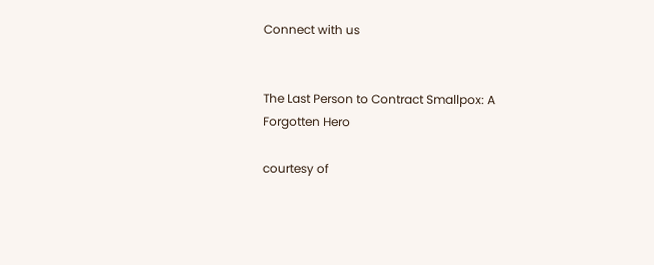Connect with us


The Last Person to Contract Smallpox: A Forgotten Hero

courtesy of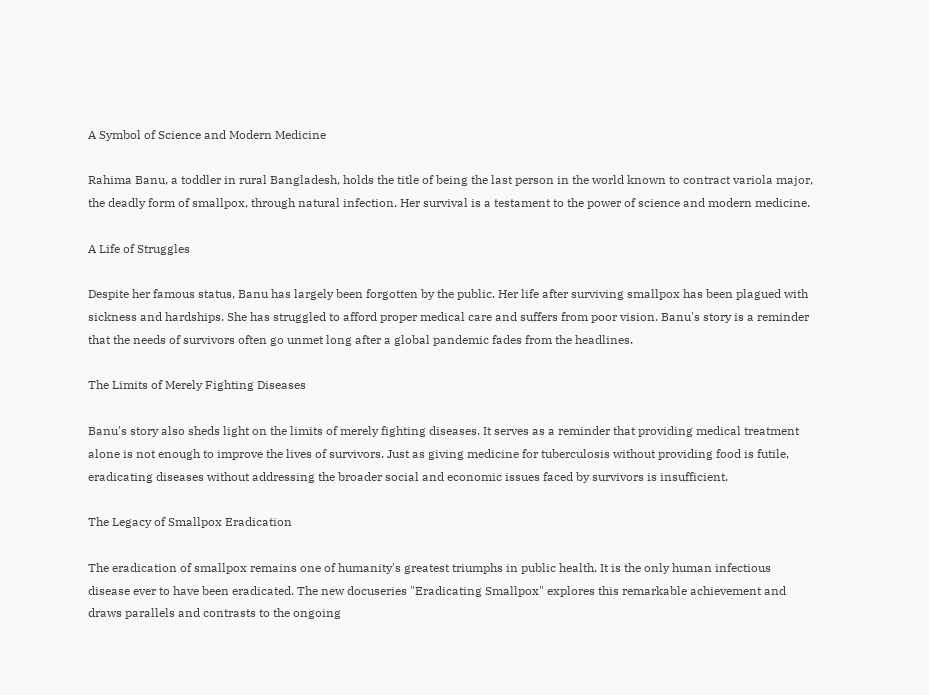A Symbol of Science and Modern Medicine

Rahima Banu, a toddler in rural Bangladesh, holds the title of being the last person in the world known to contract variola major, the deadly form of smallpox, through natural infection. Her survival is a testament to the power of science and modern medicine.

A Life of Struggles

Despite her famous status, Banu has largely been forgotten by the public. Her life after surviving smallpox has been plagued with sickness and hardships. She has struggled to afford proper medical care and suffers from poor vision. Banu's story is a reminder that the needs of survivors often go unmet long after a global pandemic fades from the headlines.

The Limits of Merely Fighting Diseases

Banu's story also sheds light on the limits of merely fighting diseases. It serves as a reminder that providing medical treatment alone is not enough to improve the lives of survivors. Just as giving medicine for tuberculosis without providing food is futile, eradicating diseases without addressing the broader social and economic issues faced by survivors is insufficient.

The Legacy of Smallpox Eradication

The eradication of smallpox remains one of humanity's greatest triumphs in public health. It is the only human infectious disease ever to have been eradicated. The new docuseries "Eradicating Smallpox" explores this remarkable achievement and draws parallels and contrasts to the ongoing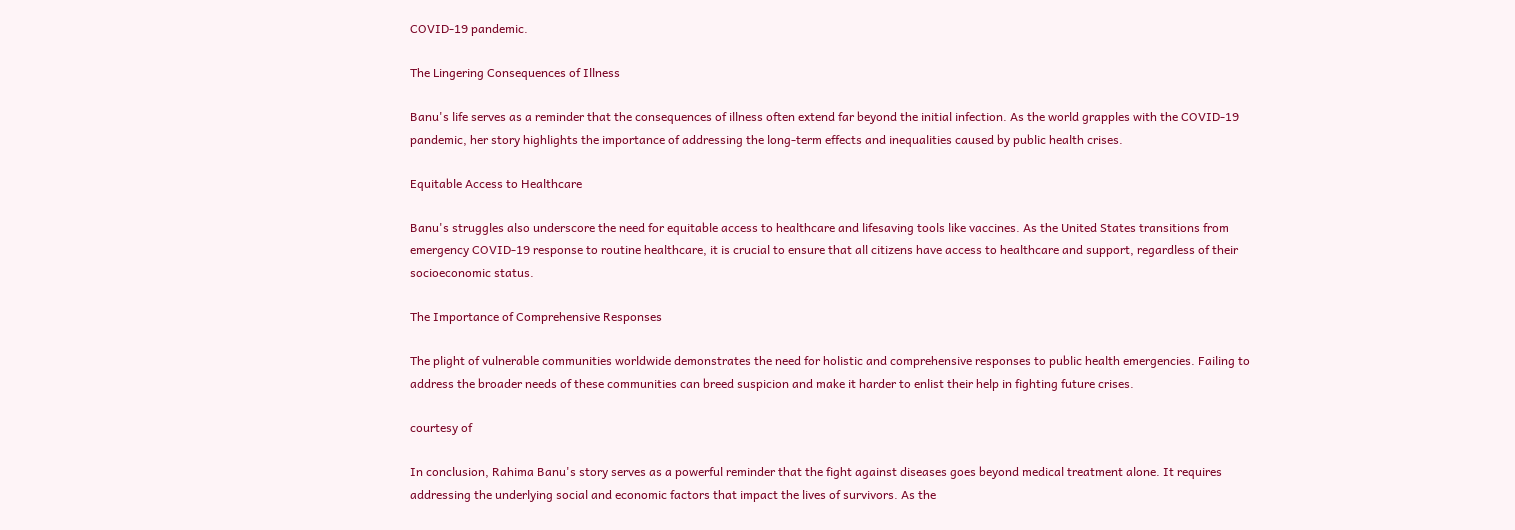COVID-19 pandemic.

The Lingering Consequences of Illness

Banu's life serves as a reminder that the consequences of illness often extend far beyond the initial infection. As the world grapples with the COVID-19 pandemic, her story highlights the importance of addressing the long-term effects and inequalities caused by public health crises.

Equitable Access to Healthcare

Banu's struggles also underscore the need for equitable access to healthcare and lifesaving tools like vaccines. As the United States transitions from emergency COVID-19 response to routine healthcare, it is crucial to ensure that all citizens have access to healthcare and support, regardless of their socioeconomic status.

The Importance of Comprehensive Responses

The plight of vulnerable communities worldwide demonstrates the need for holistic and comprehensive responses to public health emergencies. Failing to address the broader needs of these communities can breed suspicion and make it harder to enlist their help in fighting future crises.

courtesy of

In conclusion, Rahima Banu's story serves as a powerful reminder that the fight against diseases goes beyond medical treatment alone. It requires addressing the underlying social and economic factors that impact the lives of survivors. As the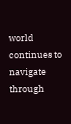world continues to navigate through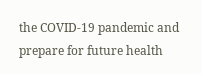the COVID-19 pandemic and prepare for future health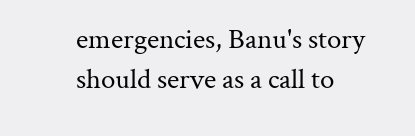emergencies, Banu's story should serve as a call to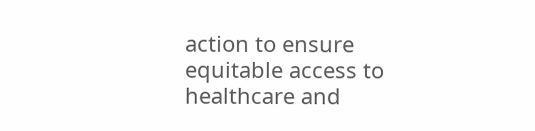action to ensure equitable access to healthcare and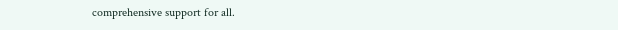comprehensive support for all.